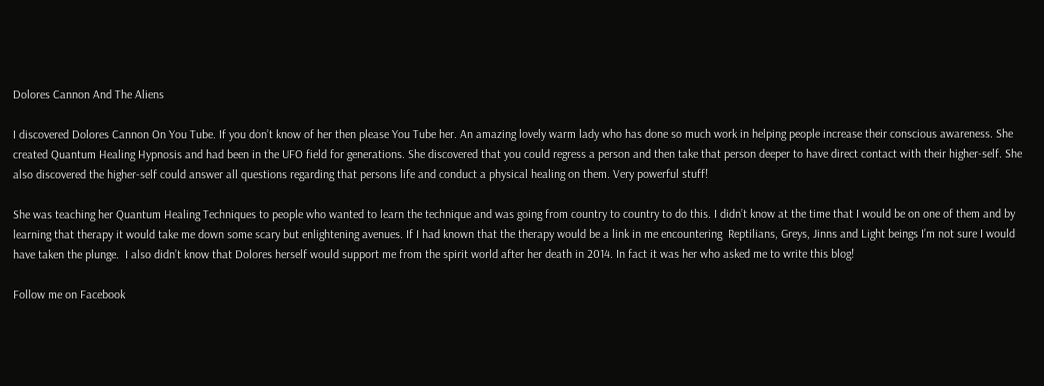Dolores Cannon And The Aliens

I discovered Dolores Cannon On You Tube. If you don’t know of her then please You Tube her. An amazing lovely warm lady who has done so much work in helping people increase their conscious awareness. She created Quantum Healing Hypnosis and had been in the UFO field for generations. She discovered that you could regress a person and then take that person deeper to have direct contact with their higher-self. She also discovered the higher-self could answer all questions regarding that persons life and conduct a physical healing on them. Very powerful stuff!

She was teaching her Quantum Healing Techniques to people who wanted to learn the technique and was going from country to country to do this. I didn’t know at the time that I would be on one of them and by learning that therapy it would take me down some scary but enlightening avenues. If I had known that the therapy would be a link in me encountering  Reptilians, Greys, Jinns and Light beings I’m not sure I would have taken the plunge.  I also didn’t know that Dolores herself would support me from the spirit world after her death in 2014. In fact it was her who asked me to write this blog!

Follow me on Facebook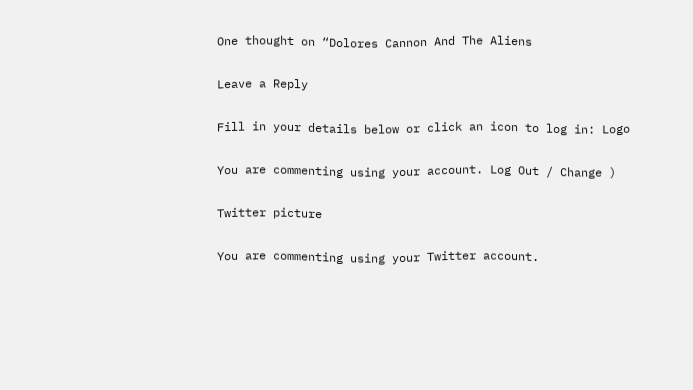One thought on “Dolores Cannon And The Aliens

Leave a Reply

Fill in your details below or click an icon to log in: Logo

You are commenting using your account. Log Out / Change )

Twitter picture

You are commenting using your Twitter account.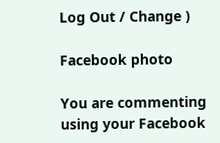Log Out / Change )

Facebook photo

You are commenting using your Facebook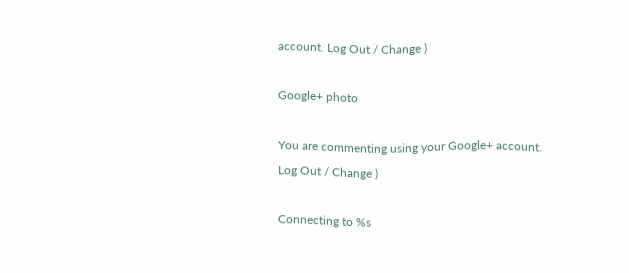account. Log Out / Change )

Google+ photo

You are commenting using your Google+ account. Log Out / Change )

Connecting to %s